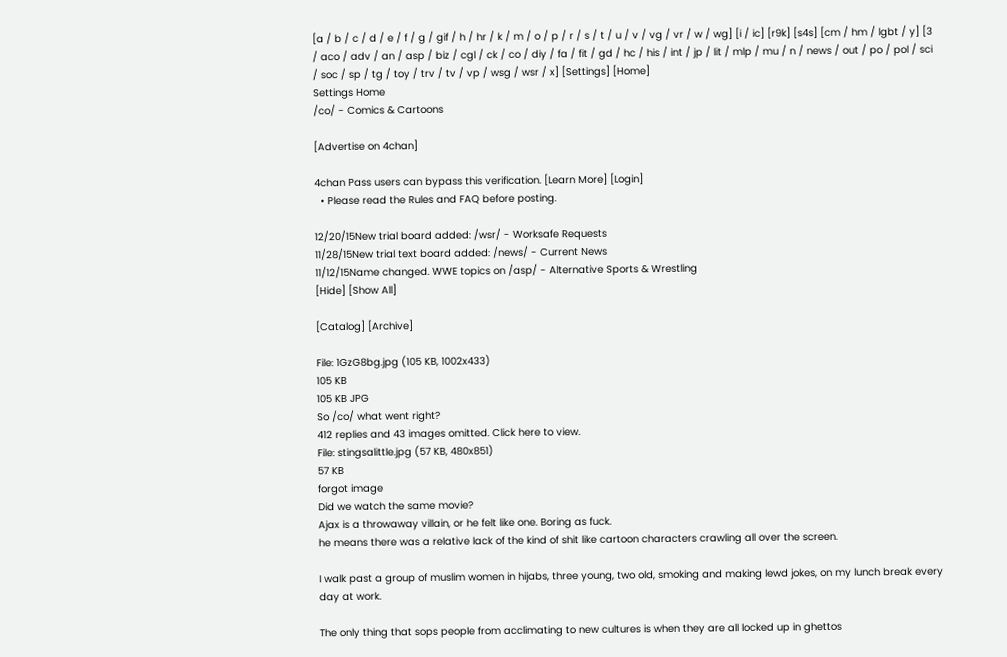[a / b / c / d / e / f / g / gif / h / hr / k / m / o / p / r / s / t / u / v / vg / vr / w / wg] [i / ic] [r9k] [s4s] [cm / hm / lgbt / y] [3 / aco / adv / an / asp / biz / cgl / ck / co / diy / fa / fit / gd / hc / his / int / jp / lit / mlp / mu / n / news / out / po / pol / sci / soc / sp / tg / toy / trv / tv / vp / wsg / wsr / x] [Settings] [Home]
Settings Home
/co/ - Comics & Cartoons

[Advertise on 4chan]

4chan Pass users can bypass this verification. [Learn More] [Login]
  • Please read the Rules and FAQ before posting.

12/20/15New trial board added: /wsr/ - Worksafe Requests
11/28/15New trial text board added: /news/ - Current News
11/12/15Name changed. WWE topics on /asp/ - Alternative Sports & Wrestling
[Hide] [Show All]

[Catalog] [Archive]

File: 1GzG8bg.jpg (105 KB, 1002x433)
105 KB
105 KB JPG
So /co/ what went right?
412 replies and 43 images omitted. Click here to view.
File: stingsalittle.jpg (57 KB, 480x851)
57 KB
forgot image
Did we watch the same movie?
Ajax is a throwaway villain, or he felt like one. Boring as fuck.
he means there was a relative lack of the kind of shit like cartoon characters crawling all over the screen.

I walk past a group of muslim women in hijabs, three young, two old, smoking and making lewd jokes, on my lunch break every day at work.

The only thing that sops people from acclimating to new cultures is when they are all locked up in ghettos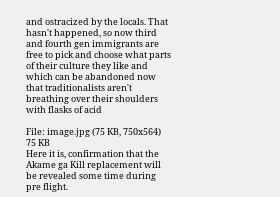and ostracized by the locals. That hasn't happened, so now third and fourth gen immigrants are free to pick and choose what parts of their culture they like and which can be abandoned now that traditionalists aren't breathing over their shoulders with flasks of acid

File: image.jpg (75 KB, 750x564)
75 KB
Here it is, confirmation that the Akame ga Kill replacement will be revealed some time during pre flight.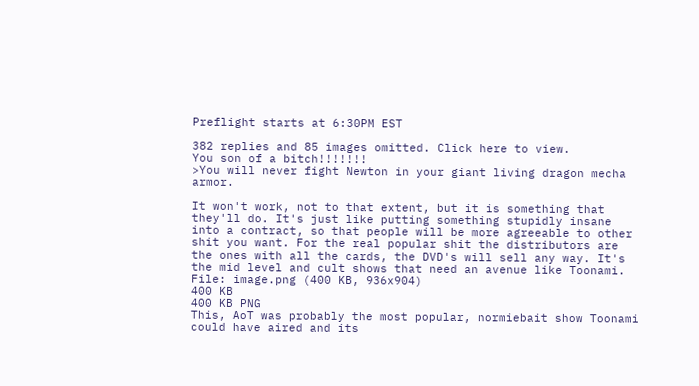Preflight starts at 6:30PM EST

382 replies and 85 images omitted. Click here to view.
You son of a bitch!!!!!!!
>You will never fight Newton in your giant living dragon mecha armor.

It won't work, not to that extent, but it is something that they'll do. It's just like putting something stupidly insane into a contract, so that people will be more agreeable to other shit you want. For the real popular shit the distributors are the ones with all the cards, the DVD's will sell any way. It's the mid level and cult shows that need an avenue like Toonami.
File: image.png (400 KB, 936x904)
400 KB
400 KB PNG
This, AoT was probably the most popular, normiebait show Toonami could have aired and its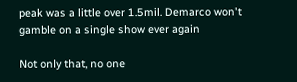peak was a little over 1.5mil. Demarco won't gamble on a single show ever again

Not only that, no one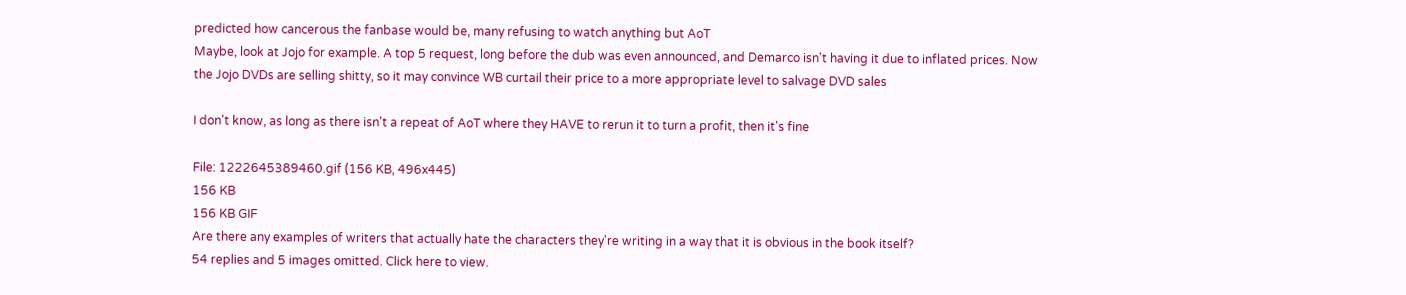predicted how cancerous the fanbase would be, many refusing to watch anything but AoT
Maybe, look at Jojo for example. A top 5 request, long before the dub was even announced, and Demarco isn't having it due to inflated prices. Now the Jojo DVDs are selling shitty, so it may convince WB curtail their price to a more appropriate level to salvage DVD sales

I don't know, as long as there isn't a repeat of AoT where they HAVE to rerun it to turn a profit, then it's fine

File: 1222645389460.gif (156 KB, 496x445)
156 KB
156 KB GIF
Are there any examples of writers that actually hate the characters they're writing in a way that it is obvious in the book itself?
54 replies and 5 images omitted. Click here to view.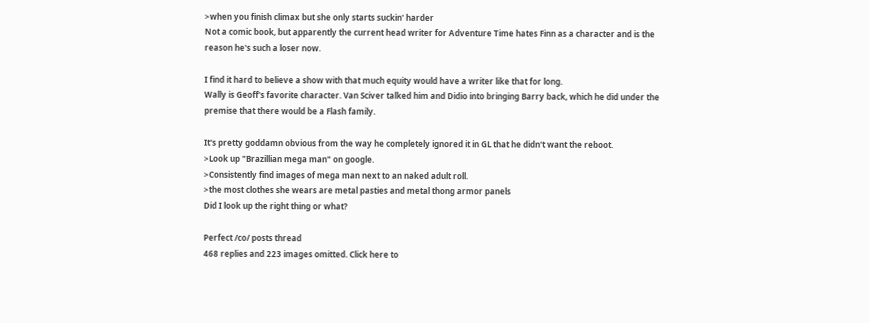>when you finish climax but she only starts suckin' harder
Not a comic book, but apparently the current head writer for Adventure Time hates Finn as a character and is the reason he's such a loser now.

I find it hard to believe a show with that much equity would have a writer like that for long.
Wally is Geoff's favorite character. Van Sciver talked him and Didio into bringing Barry back, which he did under the premise that there would be a Flash family.

It's pretty goddamn obvious from the way he completely ignored it in GL that he didn't want the reboot.
>Look up "Brazillian mega man" on google.
>Consistently find images of mega man next to an naked adult roll.
>the most clothes she wears are metal pasties and metal thong armor panels
Did I look up the right thing or what?

Perfect /co/ posts thread
468 replies and 223 images omitted. Click here to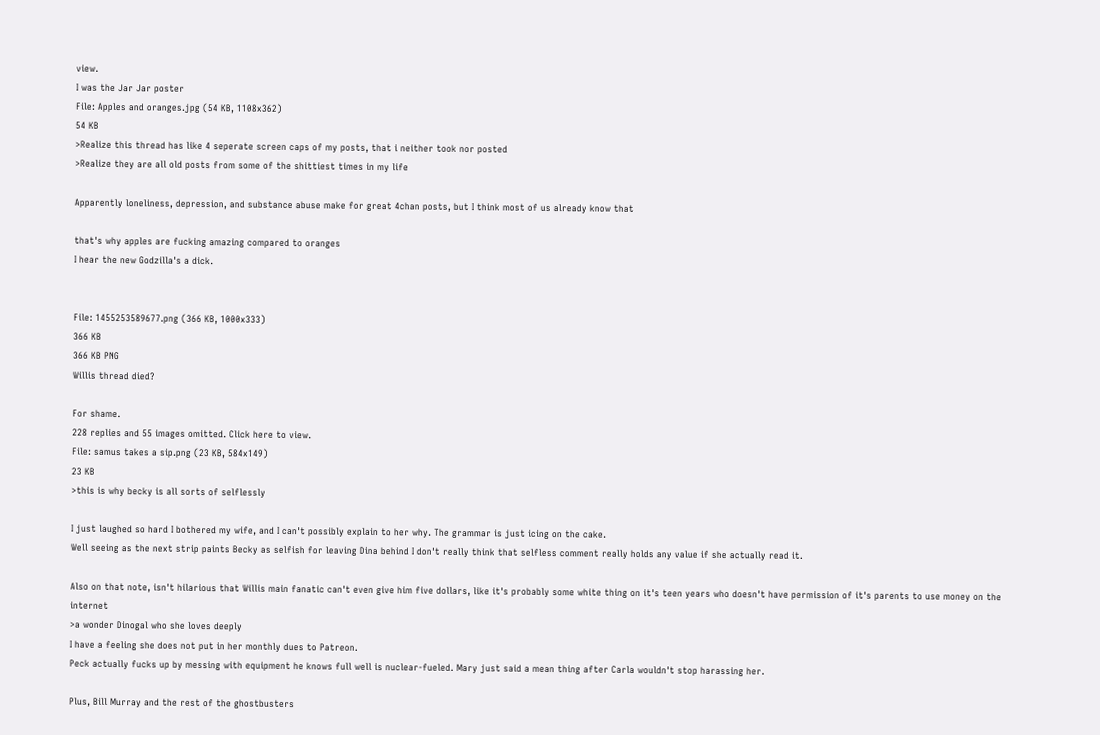view.
I was the Jar Jar poster
File: Apples and oranges.jpg (54 KB, 1108x362)
54 KB
>Realize this thread has like 4 seperate screen caps of my posts, that i neither took nor posted
>Realize they are all old posts from some of the shittiest times in my life

Apparently loneliness, depression, and substance abuse make for great 4chan posts, but I think most of us already know that

that's why apples are fucking amazing compared to oranges
I hear the new Godzilla's a dick.


File: 1455253589677.png (366 KB, 1000x333)
366 KB
366 KB PNG
Willis thread died?

For shame.
228 replies and 55 images omitted. Click here to view.
File: samus takes a sip.png (23 KB, 584x149)
23 KB
>this is why becky is all sorts of selflessly

I just laughed so hard I bothered my wife, and I can't possibly explain to her why. The grammar is just icing on the cake.
Well seeing as the next strip paints Becky as selfish for leaving Dina behind I don't really think that selfless comment really holds any value if she actually read it.

Also on that note, isn't hilarious that Willis main fanatic can't even give him five dollars, like it's probably some white thing on it's teen years who doesn't have permission of it's parents to use money on the internet
>a wonder Dinogal who she loves deeply
I have a feeling she does not put in her monthly dues to Patreon.
Peck actually fucks up by messing with equipment he knows full well is nuclear-fueled. Mary just said a mean thing after Carla wouldn't stop harassing her.

Plus, Bill Murray and the rest of the ghostbusters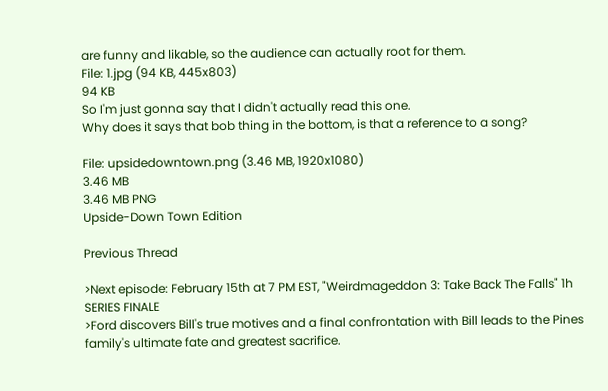are funny and likable, so the audience can actually root for them.
File: 1.jpg (94 KB, 445x803)
94 KB
So I'm just gonna say that I didn't actually read this one.
Why does it says that bob thing in the bottom, is that a reference to a song?

File: upsidedowntown.png (3.46 MB, 1920x1080)
3.46 MB
3.46 MB PNG
Upside-Down Town Edition

Previous Thread

>Next episode: February 15th at 7 PM EST, "Weirdmageddon 3: Take Back The Falls" 1h SERIES FINALE
>Ford discovers Bill's true motives and a final confrontation with Bill leads to the Pines family's ultimate fate and greatest sacrifice.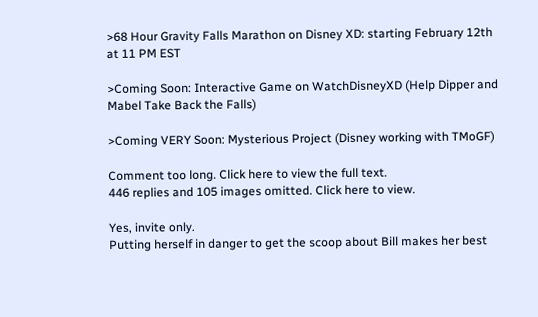>68 Hour Gravity Falls Marathon on Disney XD: starting February 12th at 11 PM EST

>Coming Soon: Interactive Game on WatchDisneyXD (Help Dipper and Mabel Take Back the Falls)

>Coming VERY Soon: Mysterious Project (Disney working with TMoGF)

Comment too long. Click here to view the full text.
446 replies and 105 images omitted. Click here to view.

Yes, invite only.
Putting herself in danger to get the scoop about Bill makes her best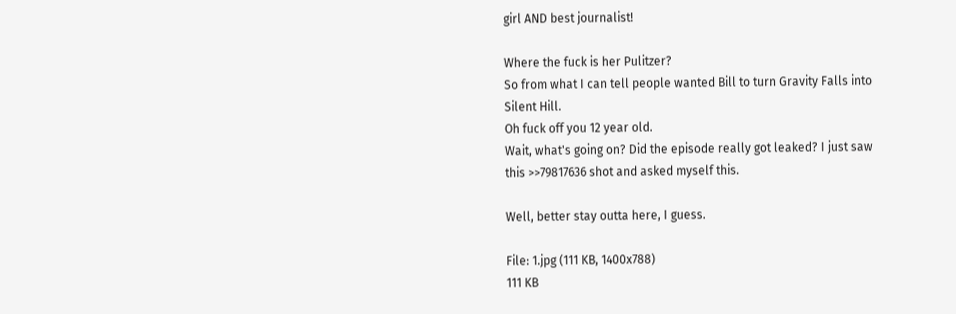girl AND best journalist!

Where the fuck is her Pulitzer?
So from what I can tell people wanted Bill to turn Gravity Falls into Silent Hill.
Oh fuck off you 12 year old.
Wait, what's going on? Did the episode really got leaked? I just saw this >>79817636 shot and asked myself this.

Well, better stay outta here, I guess.

File: 1.jpg (111 KB, 1400x788)
111 KB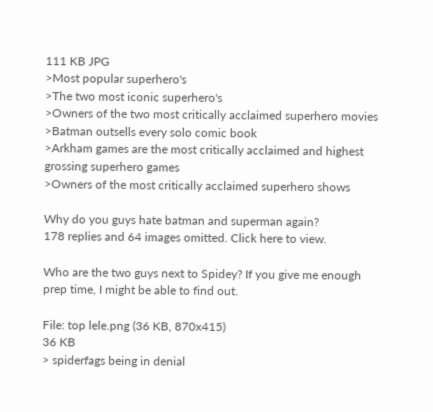111 KB JPG
>Most popular superhero's
>The two most iconic superhero's
>Owners of the two most critically acclaimed superhero movies
>Batman outsells every solo comic book
>Arkham games are the most critically acclaimed and highest grossing superhero games
>Owners of the most critically acclaimed superhero shows

Why do you guys hate batman and superman again?
178 replies and 64 images omitted. Click here to view.

Who are the two guys next to Spidey? If you give me enough prep time, I might be able to find out.

File: top lele.png (36 KB, 870x415)
36 KB
> spiderfags being in denial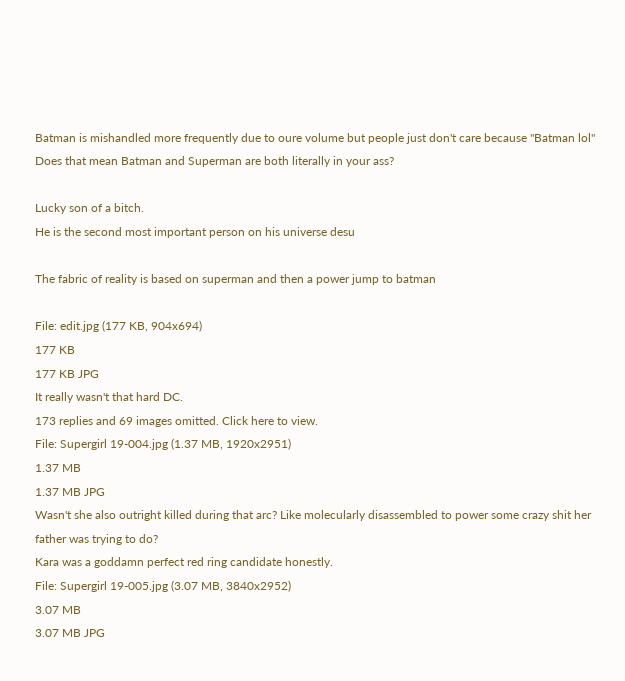Batman is mishandled more frequently due to oure volume but people just don't care because "Batman lol"
Does that mean Batman and Superman are both literally in your ass?

Lucky son of a bitch.
He is the second most important person on his universe desu

The fabric of reality is based on superman and then a power jump to batman

File: edit.jpg (177 KB, 904x694)
177 KB
177 KB JPG
It really wasn't that hard DC.
173 replies and 69 images omitted. Click here to view.
File: Supergirl 19-004.jpg (1.37 MB, 1920x2951)
1.37 MB
1.37 MB JPG
Wasn't she also outright killed during that arc? Like molecularly disassembled to power some crazy shit her father was trying to do?
Kara was a goddamn perfect red ring candidate honestly.
File: Supergirl 19-005.jpg (3.07 MB, 3840x2952)
3.07 MB
3.07 MB JPG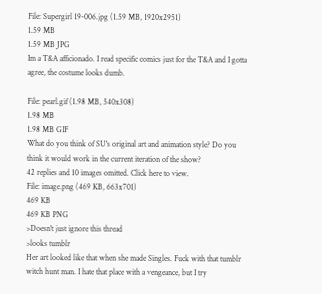File: Supergirl 19-006.jpg (1.59 MB, 1920x2951)
1.59 MB
1.59 MB JPG
Im a T&A afficionado. I read specific comics just for the T&A and I gotta agree, the costume looks dumb.

File: pearl.gif (1.98 MB, 540x308)
1.98 MB
1.98 MB GIF
What do you think of SU's original art and animation style? Do you think it would work in the current iteration of the show?
42 replies and 10 images omitted. Click here to view.
File: image.png (469 KB, 663x701)
469 KB
469 KB PNG
>Doesn't just ignore this thread
>looks tumblr
Her art looked like that when she made Singles. Fuck with that tumblr witch hunt man. I hate that place with a vengeance, but I try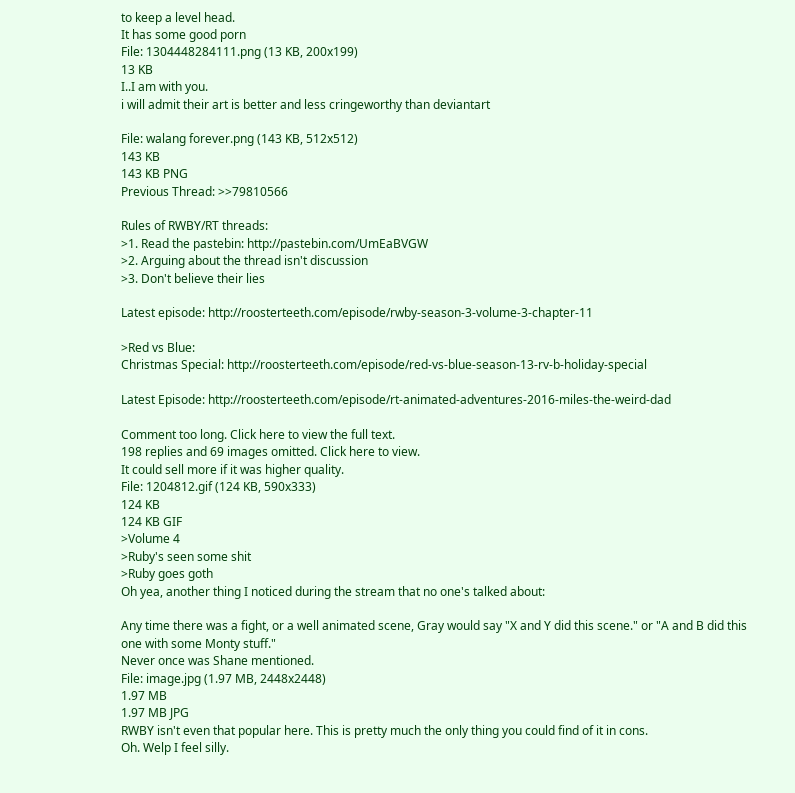to keep a level head.
It has some good porn
File: 1304448284111.png (13 KB, 200x199)
13 KB
I..I am with you.
i will admit their art is better and less cringeworthy than deviantart

File: walang forever.png (143 KB, 512x512)
143 KB
143 KB PNG
Previous Thread: >>79810566

Rules of RWBY/RT threads:
>1. Read the pastebin: http://pastebin.com/UmEaBVGW
>2. Arguing about the thread isn't discussion
>3. Don't believe their lies

Latest episode: http://roosterteeth.com/episode/rwby-season-3-volume-3-chapter-11

>Red vs Blue:
Christmas Special: http://roosterteeth.com/episode/red-vs-blue-season-13-rv-b-holiday-special

Latest Episode: http://roosterteeth.com/episode/rt-animated-adventures-2016-miles-the-weird-dad

Comment too long. Click here to view the full text.
198 replies and 69 images omitted. Click here to view.
It could sell more if it was higher quality.
File: 1204812.gif (124 KB, 590x333)
124 KB
124 KB GIF
>Volume 4
>Ruby's seen some shit
>Ruby goes goth
Oh yea, another thing I noticed during the stream that no one's talked about:

Any time there was a fight, or a well animated scene, Gray would say "X and Y did this scene." or "A and B did this one with some Monty stuff."
Never once was Shane mentioned.
File: image.jpg (1.97 MB, 2448x2448)
1.97 MB
1.97 MB JPG
RWBY isn't even that popular here. This is pretty much the only thing you could find of it in cons.
Oh. Welp I feel silly.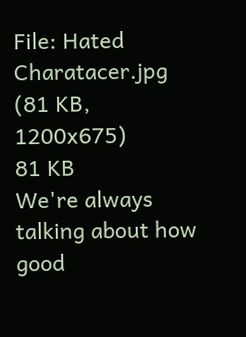File: Hated Charatacer.jpg (81 KB, 1200x675)
81 KB
We're always talking about how good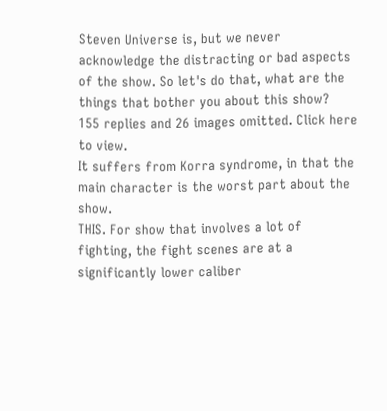Steven Universe is, but we never acknowledge the distracting or bad aspects of the show. So let's do that, what are the things that bother you about this show?
155 replies and 26 images omitted. Click here to view.
It suffers from Korra syndrome, in that the main character is the worst part about the show.
THIS. For show that involves a lot of fighting, the fight scenes are at a significantly lower caliber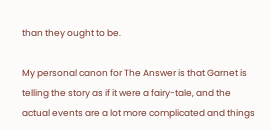than they ought to be.

My personal canon for The Answer is that Garnet is telling the story as if it were a fairy-tale, and the actual events are a lot more complicated and things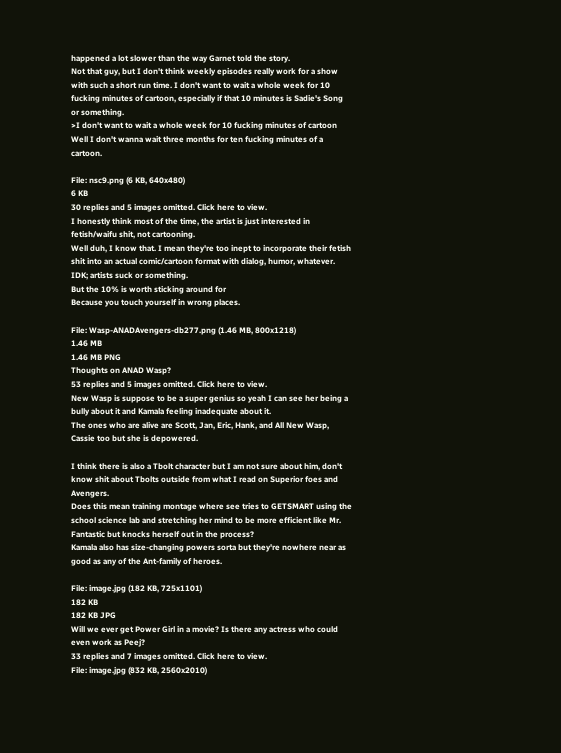happened a lot slower than the way Garnet told the story.
Not that guy, but I don't think weekly episodes really work for a show with such a short run time. I don't want to wait a whole week for 10 fucking minutes of cartoon, especially if that 10 minutes is Sadie's Song or something.
>I don't want to wait a whole week for 10 fucking minutes of cartoon
Well I don't wanna wait three months for ten fucking minutes of a cartoon.

File: nsc9.png (6 KB, 640x480)
6 KB
30 replies and 5 images omitted. Click here to view.
I honestly think most of the time, the artist is just interested in fetish/waifu shit, not cartooning.
Well duh, I know that. I mean they're too inept to incorporate their fetish shit into an actual comic/cartoon format with dialog, humor, whatever.
IDK; artists suck or something.
But the 10% is worth sticking around for
Because you touch yourself in wrong places.

File: Wasp-ANADAvengers-db277.png (1.46 MB, 800x1218)
1.46 MB
1.46 MB PNG
Thoughts on ANAD Wasp?
53 replies and 5 images omitted. Click here to view.
New Wasp is suppose to be a super genius so yeah I can see her being a bully about it and Kamala feeling inadequate about it.
The ones who are alive are Scott, Jan, Eric, Hank, and All New Wasp, Cassie too but she is depowered.

I think there is also a Tbolt character but I am not sure about him, don't know shit about Tbolts outside from what I read on Superior foes and Avengers.
Does this mean training montage where see tries to GETSMART using the school science lab and stretching her mind to be more efficient like Mr. Fantastic but knocks herself out in the process?
Kamala also has size-changing powers sorta but they're nowhere near as good as any of the Ant-family of heroes.

File: image.jpg (182 KB, 725x1101)
182 KB
182 KB JPG
Will we ever get Power Girl in a movie? Is there any actress who could even work as Peej?
33 replies and 7 images omitted. Click here to view.
File: image.jpg (832 KB, 2560x2010)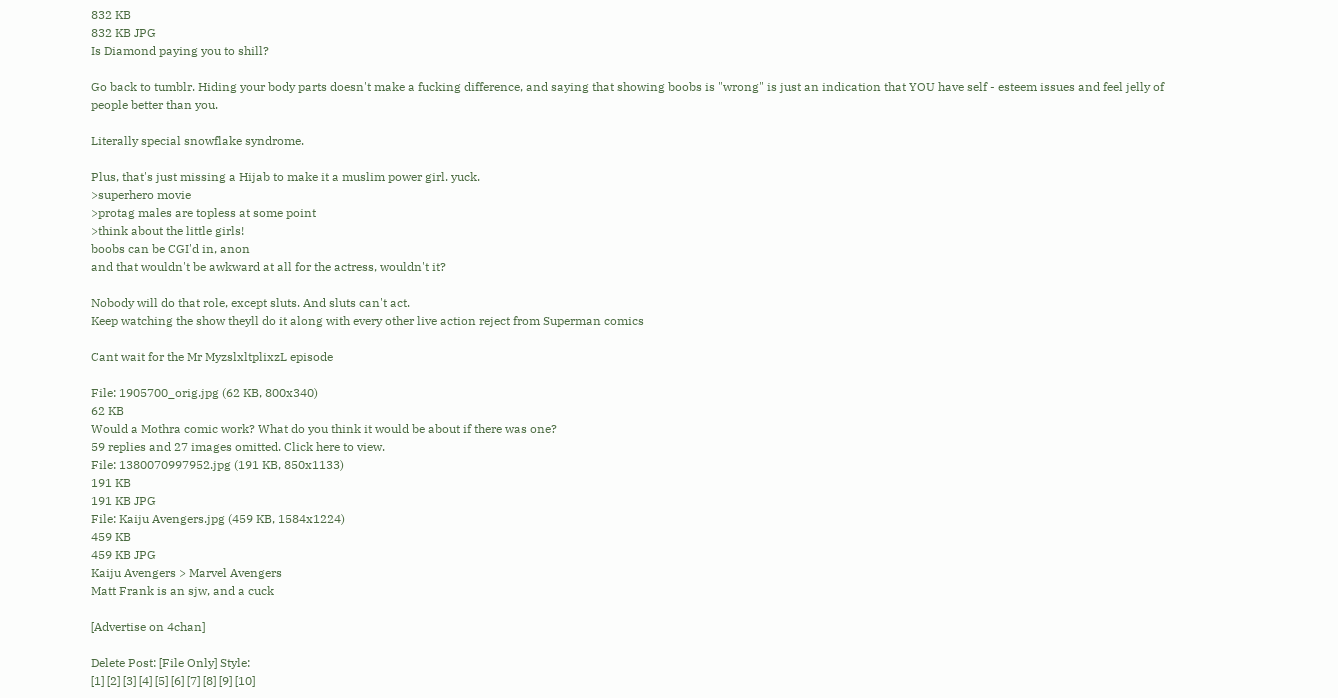832 KB
832 KB JPG
Is Diamond paying you to shill?

Go back to tumblr. Hiding your body parts doesn't make a fucking difference, and saying that showing boobs is "wrong" is just an indication that YOU have self - esteem issues and feel jelly of people better than you.

Literally special snowflake syndrome.

Plus, that's just missing a Hijab to make it a muslim power girl. yuck.
>superhero movie
>protag males are topless at some point
>think about the little girls!
boobs can be CGI'd in, anon
and that wouldn't be awkward at all for the actress, wouldn't it?

Nobody will do that role, except sluts. And sluts can't act.
Keep watching the show theyll do it along with every other live action reject from Superman comics

Cant wait for the Mr MyzslxltplixzL episode

File: 1905700_orig.jpg (62 KB, 800x340)
62 KB
Would a Mothra comic work? What do you think it would be about if there was one?
59 replies and 27 images omitted. Click here to view.
File: 1380070997952.jpg (191 KB, 850x1133)
191 KB
191 KB JPG
File: Kaiju Avengers.jpg (459 KB, 1584x1224)
459 KB
459 KB JPG
Kaiju Avengers > Marvel Avengers
Matt Frank is an sjw, and a cuck

[Advertise on 4chan]

Delete Post: [File Only] Style:
[1] [2] [3] [4] [5] [6] [7] [8] [9] [10]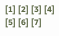[1] [2] [3] [4] [5] [6] [7]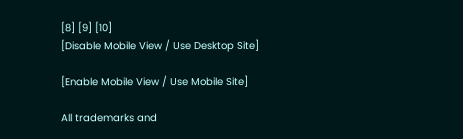[8] [9] [10]
[Disable Mobile View / Use Desktop Site]

[Enable Mobile View / Use Mobile Site]

All trademarks and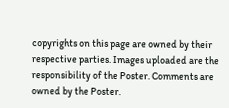copyrights on this page are owned by their respective parties. Images uploaded are the responsibility of the Poster. Comments are owned by the Poster.